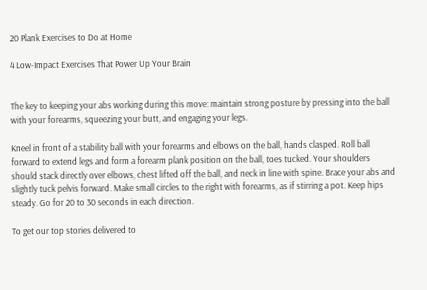20 Plank Exercises to Do at Home

4 Low-Impact Exercises That Power Up Your Brain


The key to keeping your abs working during this move: maintain strong posture by pressing into the ball with your forearms, squeezing your butt, and engaging your legs.

Kneel in front of a stability ball with your forearms and elbows on the ball, hands clasped. Roll ball forward to extend legs and form a forearm plank position on the ball, toes tucked. Your shoulders should stack directly over elbows, chest lifted off the ball, and neck in line with spine. Brace your abs and slightly tuck pelvis forward. Make small circles to the right with forearms, as if stirring a pot. Keep hips steady. Go for 20 to 30 seconds in each direction.

To get our top stories delivered to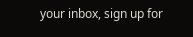your inbox, sign up for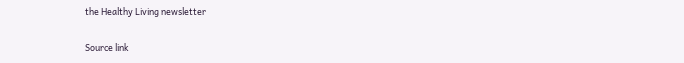the Healthy Living newsletter


Source link